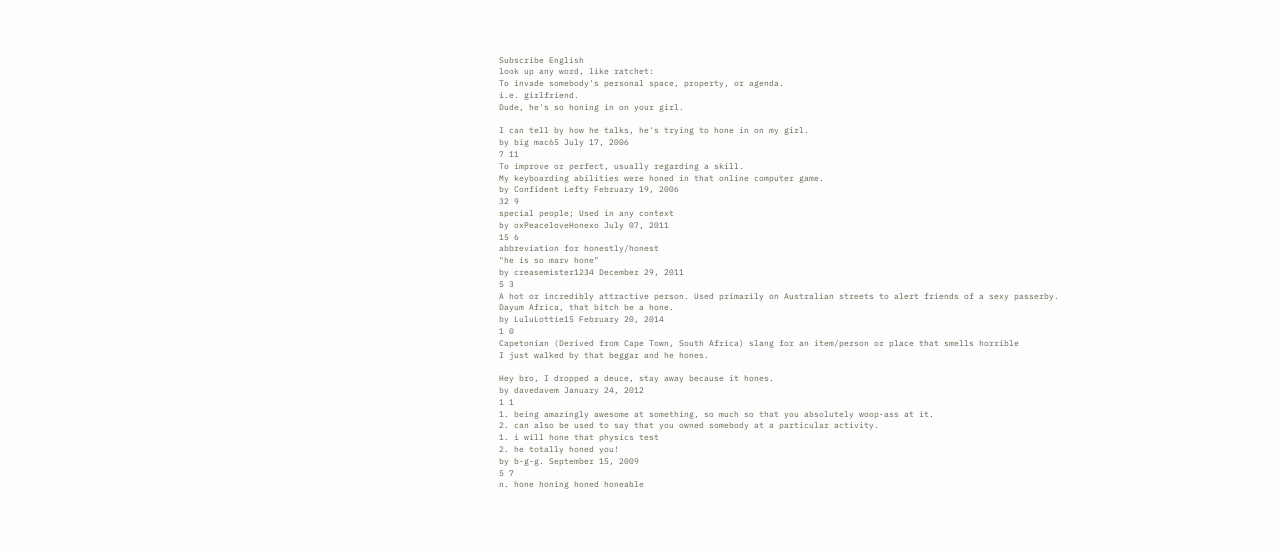Subscribe English
look up any word, like ratchet:
To invade somebody's personal space, property, or agenda.
i.e. girlfriend.
Dude, he's so honing in on your girl.

I can tell by how he talks, he's trying to hone in on my girl.
by big mac65 July 17, 2006
7 11
To improve or perfect, usually regarding a skill.
My keyboarding abilities were honed in that online computer game.
by Confident Lefty February 19, 2006
32 9
special people; Used in any context
by oxPeaceloveHonexo July 07, 2011
15 6
abbreviation for honestly/honest
"he is so marv hone"
by creasemister1234 December 29, 2011
5 3
A hot or incredibly attractive person. Used primarily on Australian streets to alert friends of a sexy passerby.
Dayum Africa, that bitch be a hone.
by LuluLottie15 February 20, 2014
1 0
Capetonian (Derived from Cape Town, South Africa) slang for an item/person or place that smells horrible
I just walked by that beggar and he hones.

Hey bro, I dropped a deuce, stay away because it hones.
by davedavem January 24, 2012
1 1
1. being amazingly awesome at something, so much so that you absolutely woop-ass at it.
2. can also be used to say that you owned somebody at a particular activity.
1. i will hone that physics test
2. he totally honed you!
by b-g-g. September 15, 2009
5 7
n. hone honing honed honeable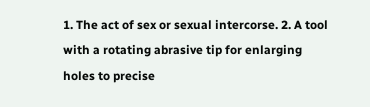1. The act of sex or sexual intercorse. 2. A tool with a rotating abrasive tip for enlarging holes to precise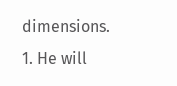dimensions.
1. He will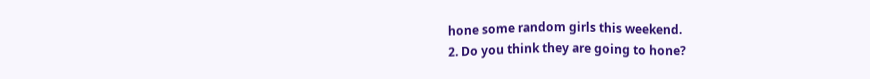hone some random girls this weekend.
2. Do you think they are going to hone?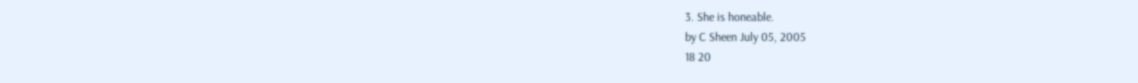3. She is honeable.
by C Sheen July 05, 2005
18 20